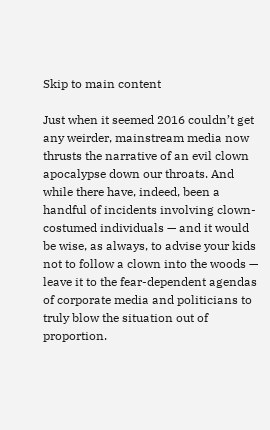Skip to main content

Just when it seemed 2016 couldn’t get any weirder, mainstream media now thrusts the narrative of an evil clown apocalypse down our throats. And while there have, indeed, been a handful of incidents involving clown-costumed individuals — and it would be wise, as always, to advise your kids not to follow a clown into the woods — leave it to the fear-dependent agendas of corporate media and politicians to truly blow the situation out of proportion.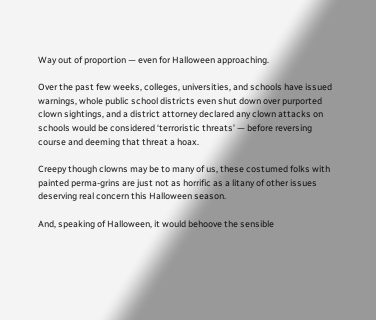Way out of proportion — even for Halloween approaching.

Over the past few weeks, colleges, universities, and schools have issued warnings, whole public school districts even shut down over purported clown sightings, and a district attorney declared any clown attacks on schools would be considered ‘terroristic threats’ — before reversing course and deeming that threat a hoax.

Creepy though clowns may be to many of us, these costumed folks with painted perma-grins are just not as horrific as a litany of other issues deserving real concern this Halloween season.

And, speaking of Halloween, it would behoove the sensible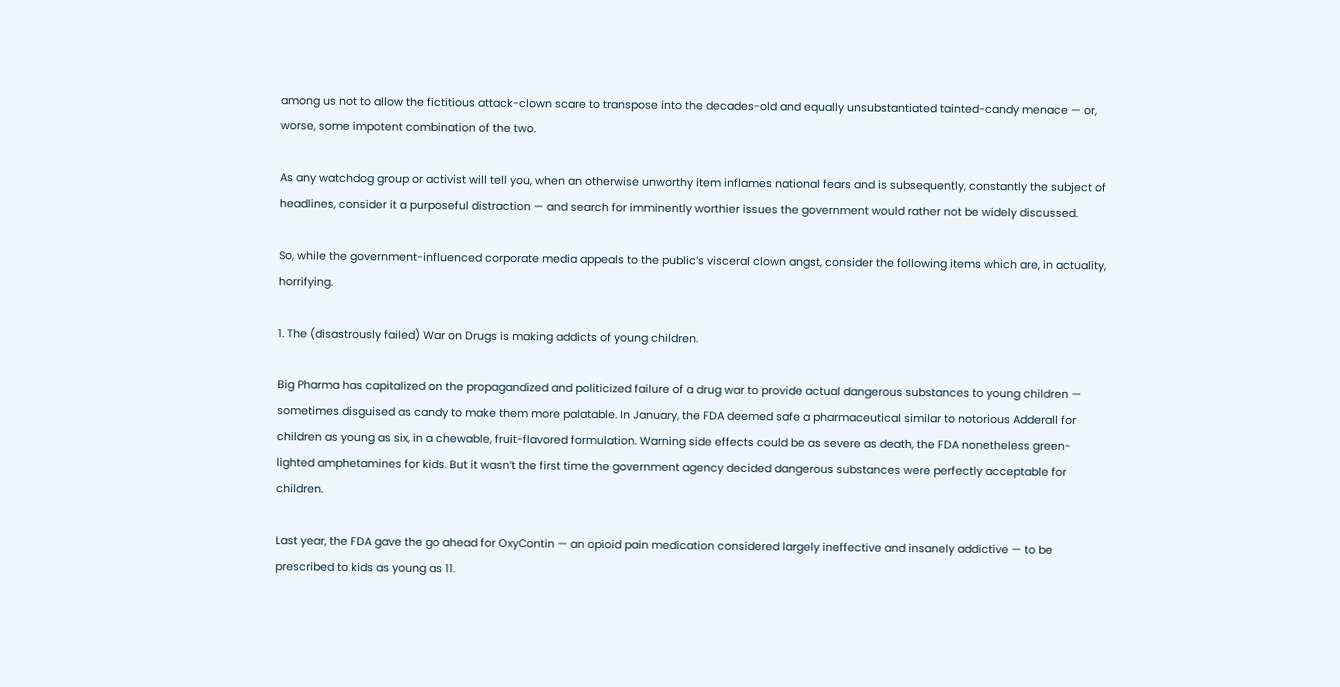among us not to allow the fictitious attack-clown scare to transpose into the decades-old and equally unsubstantiated tainted-candy menace — or, worse, some impotent combination of the two.

As any watchdog group or activist will tell you, when an otherwise unworthy item inflames national fears and is subsequently, constantly the subject of headlines, consider it a purposeful distraction — and search for imminently worthier issues the government would rather not be widely discussed.

So, while the government-influenced corporate media appeals to the public’s visceral clown angst, consider the following items which are, in actuality, horrifying.

1. The (disastrously failed) War on Drugs is making addicts of young children.

Big Pharma has capitalized on the propagandized and politicized failure of a drug war to provide actual dangerous substances to young children — sometimes disguised as candy to make them more palatable. In January, the FDA deemed safe a pharmaceutical similar to notorious Adderall for children as young as six, in a chewable, fruit-flavored formulation. Warning side effects could be as severe as death, the FDA nonetheless green-lighted amphetamines for kids. But it wasn’t the first time the government agency decided dangerous substances were perfectly acceptable for children.

Last year, the FDA gave the go ahead for OxyContin — an opioid pain medication considered largely ineffective and insanely addictive — to be prescribed to kids as young as 11.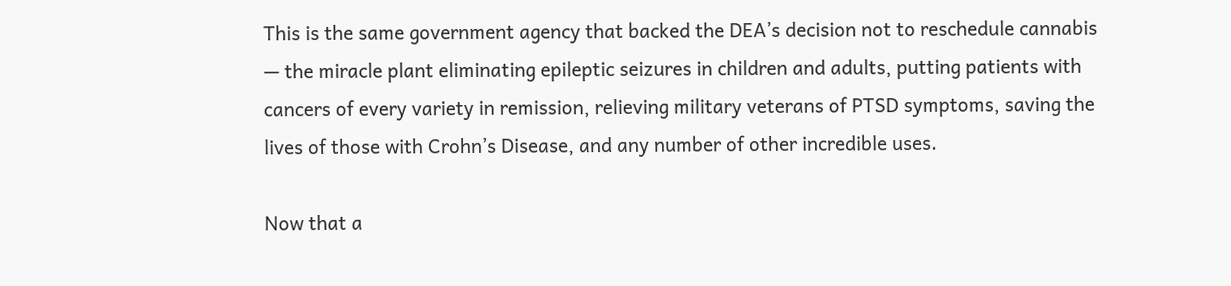This is the same government agency that backed the DEA’s decision not to reschedule cannabis — the miracle plant eliminating epileptic seizures in children and adults, putting patients with cancers of every variety in remission, relieving military veterans of PTSD symptoms, saving the lives of those with Crohn’s Disease, and any number of other incredible uses.

Now that a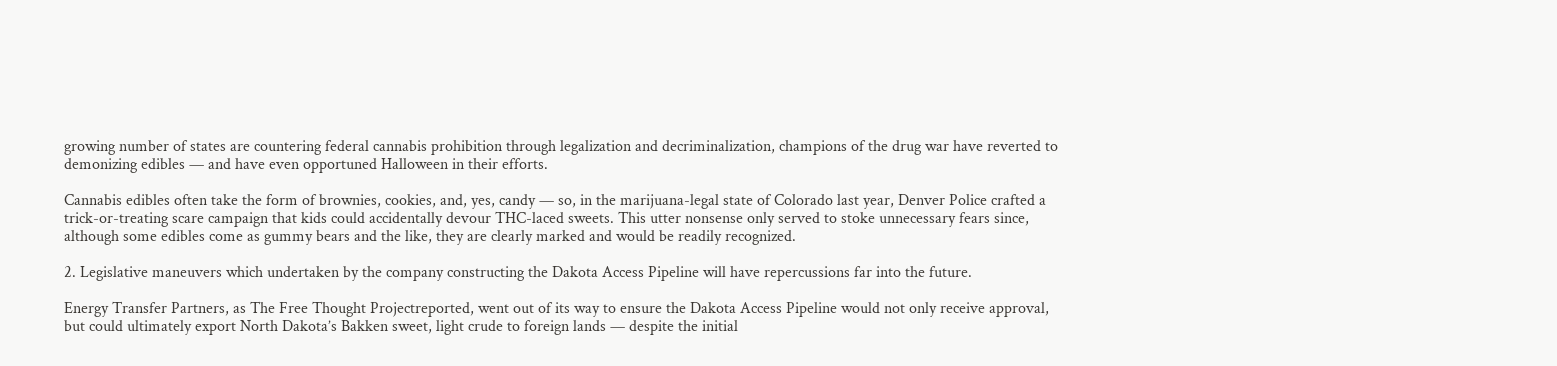growing number of states are countering federal cannabis prohibition through legalization and decriminalization, champions of the drug war have reverted to demonizing edibles — and have even opportuned Halloween in their efforts.

Cannabis edibles often take the form of brownies, cookies, and, yes, candy — so, in the marijuana-legal state of Colorado last year, Denver Police crafted a trick-or-treating scare campaign that kids could accidentally devour THC-laced sweets. This utter nonsense only served to stoke unnecessary fears since, although some edibles come as gummy bears and the like, they are clearly marked and would be readily recognized.

2. Legislative maneuvers which undertaken by the company constructing the Dakota Access Pipeline will have repercussions far into the future.

Energy Transfer Partners, as The Free Thought Projectreported, went out of its way to ensure the Dakota Access Pipeline would not only receive approval, but could ultimately export North Dakota’s Bakken sweet, light crude to foreign lands — despite the initial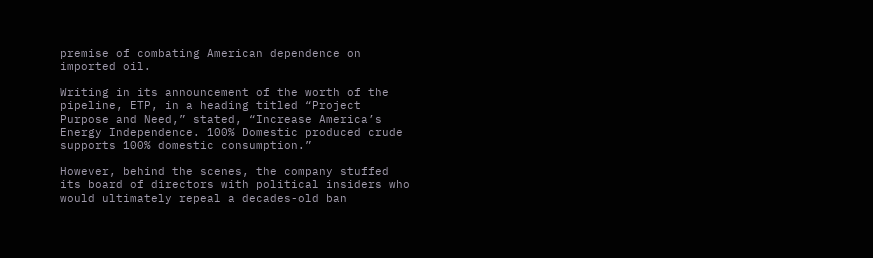premise of combating American dependence on imported oil.

Writing in its announcement of the worth of the pipeline, ETP, in a heading titled “Project Purpose and Need,” stated, “Increase America’s Energy Independence. 100% Domestic produced crude supports 100% domestic consumption.”

However, behind the scenes, the company stuffed its board of directors with political insiders who would ultimately repeal a decades-old ban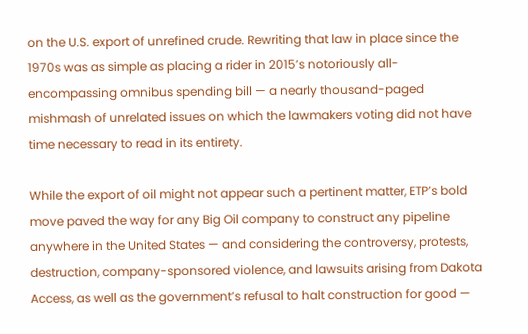on the U.S. export of unrefined crude. Rewriting that law in place since the 1970s was as simple as placing a rider in 2015’s notoriously all-encompassing omnibus spending bill — a nearly thousand-paged mishmash of unrelated issues on which the lawmakers voting did not have time necessary to read in its entirety.

While the export of oil might not appear such a pertinent matter, ETP’s bold move paved the way for any Big Oil company to construct any pipeline anywhere in the United States — and considering the controversy, protests, destruction, company-sponsored violence, and lawsuits arising from Dakota Access, as well as the government’s refusal to halt construction for good —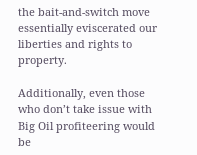the bait-and-switch move essentially eviscerated our liberties and rights to property.

Additionally, even those who don’t take issue with Big Oil profiteering would be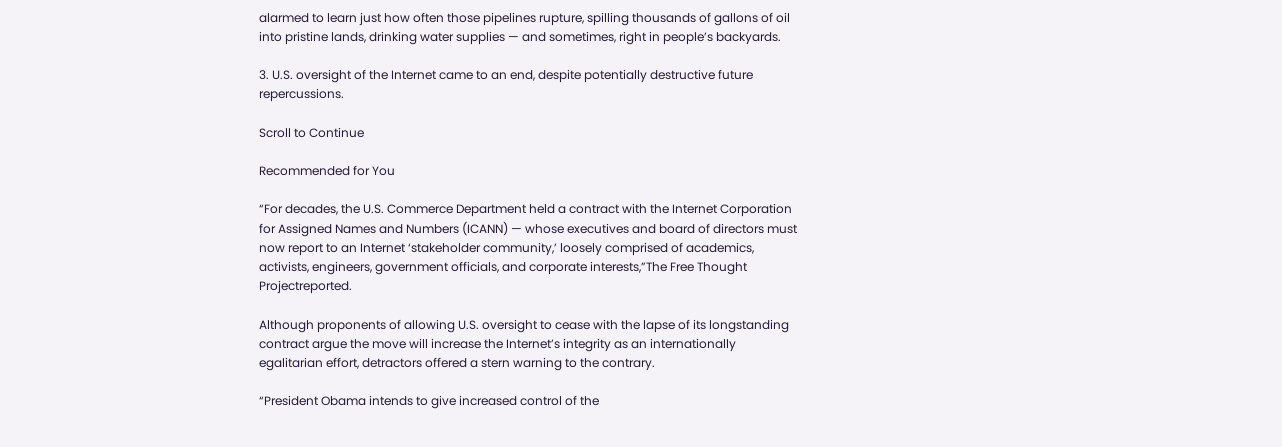alarmed to learn just how often those pipelines rupture, spilling thousands of gallons of oil into pristine lands, drinking water supplies — and sometimes, right in people’s backyards.

3. U.S. oversight of the Internet came to an end, despite potentially destructive future repercussions.

Scroll to Continue

Recommended for You

“For decades, the U.S. Commerce Department held a contract with the Internet Corporation for Assigned Names and Numbers (ICANN) — whose executives and board of directors must now report to an Internet ‘stakeholder community,’ loosely comprised of academics, activists, engineers, government officials, and corporate interests,”The Free Thought Projectreported.

Although proponents of allowing U.S. oversight to cease with the lapse of its longstanding contract argue the move will increase the Internet’s integrity as an internationally egalitarian effort, detractors offered a stern warning to the contrary.

“President Obama intends to give increased control of the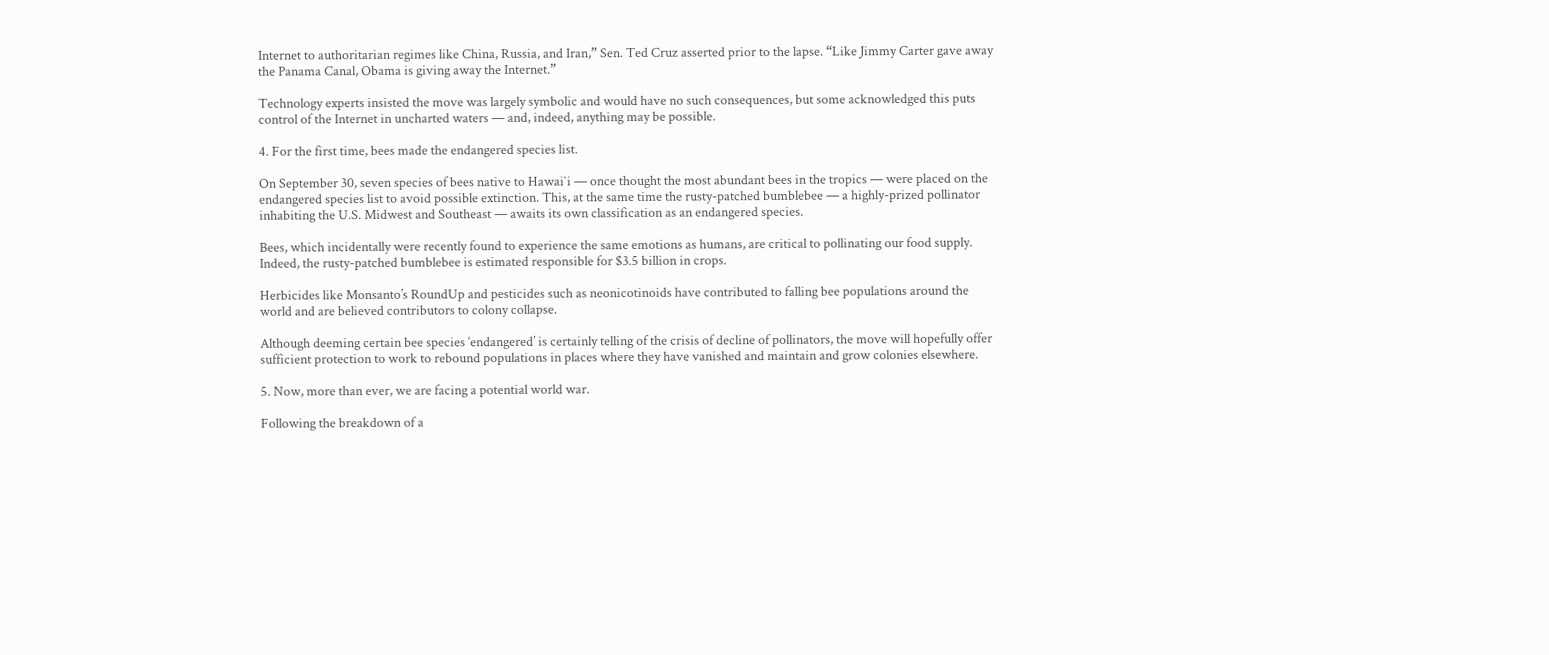Internet to authoritarian regimes like China, Russia, and Iran,” Sen. Ted Cruz asserted prior to the lapse. “Like Jimmy Carter gave away the Panama Canal, Obama is giving away the Internet.”

Technology experts insisted the move was largely symbolic and would have no such consequences, but some acknowledged this puts control of the Internet in uncharted waters — and, indeed, anything may be possible.

4. For the first time, bees made the endangered species list.

On September 30, seven species of bees native to Hawai`i — once thought the most abundant bees in the tropics — were placed on the endangered species list to avoid possible extinction. This, at the same time the rusty-patched bumblebee — a highly-prized pollinator inhabiting the U.S. Midwest and Southeast — awaits its own classification as an endangered species.

Bees, which incidentally were recently found to experience the same emotions as humans, are critical to pollinating our food supply. Indeed, the rusty-patched bumblebee is estimated responsible for $3.5 billion in crops.

Herbicides like Monsanto’s RoundUp and pesticides such as neonicotinoids have contributed to falling bee populations around the world and are believed contributors to colony collapse.

Although deeming certain bee species ‘endangered’ is certainly telling of the crisis of decline of pollinators, the move will hopefully offer sufficient protection to work to rebound populations in places where they have vanished and maintain and grow colonies elsewhere.

5. Now, more than ever, we are facing a potential world war.

Following the breakdown of a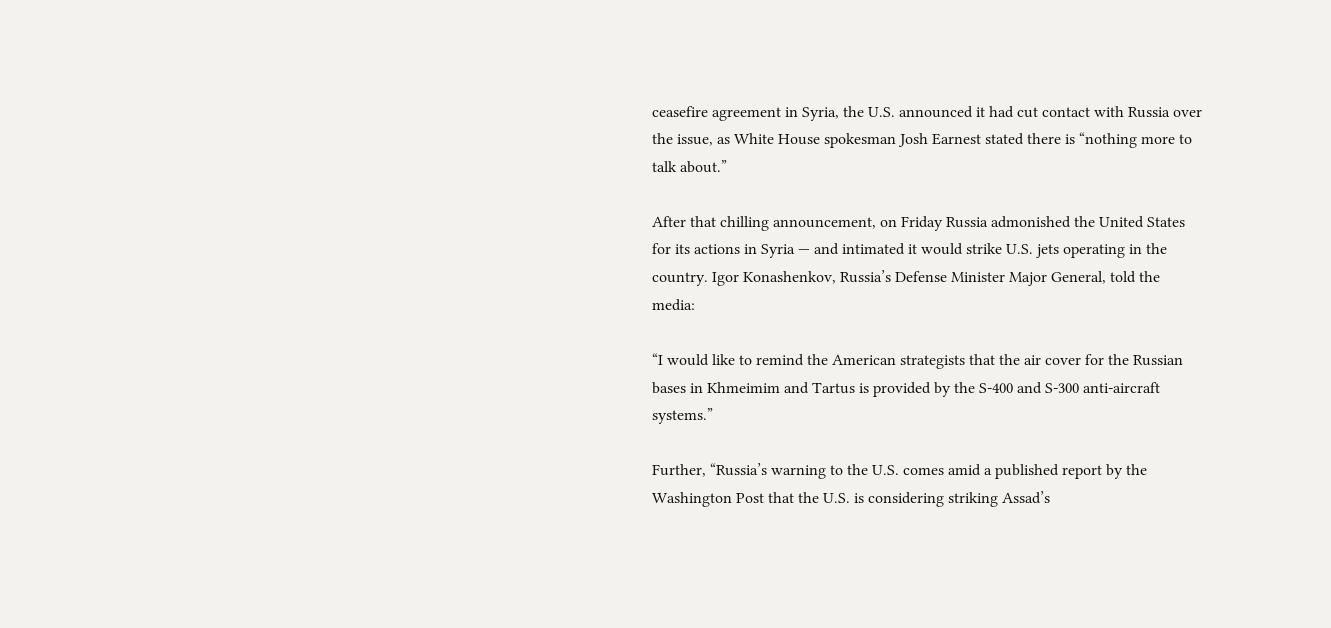ceasefire agreement in Syria, the U.S. announced it had cut contact with Russia over the issue, as White House spokesman Josh Earnest stated there is “nothing more to talk about.”

After that chilling announcement, on Friday Russia admonished the United States for its actions in Syria — and intimated it would strike U.S. jets operating in the country. Igor Konashenkov, Russia’s Defense Minister Major General, told the media:

“I would like to remind the American strategists that the air cover for the Russian bases in Khmeimim and Tartus is provided by the S-400 and S-300 anti-aircraft systems.”

Further, “Russia’s warning to the U.S. comes amid a published report by the Washington Post that the U.S. is considering striking Assad’s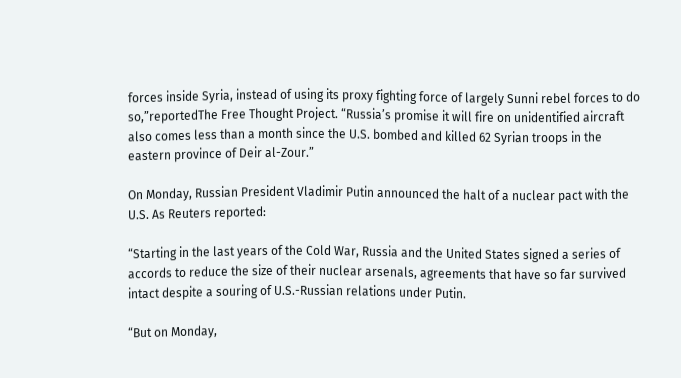forces inside Syria, instead of using its proxy fighting force of largely Sunni rebel forces to do so,”reportedThe Free Thought Project. “Russia’s promise it will fire on unidentified aircraft also comes less than a month since the U.S. bombed and killed 62 Syrian troops in the eastern province of Deir al-Zour.”

On Monday, Russian President Vladimir Putin announced the halt of a nuclear pact with the U.S. As Reuters reported:

“Starting in the last years of the Cold War, Russia and the United States signed a series of accords to reduce the size of their nuclear arsenals, agreements that have so far survived intact despite a souring of U.S.-Russian relations under Putin.

“But on Monday,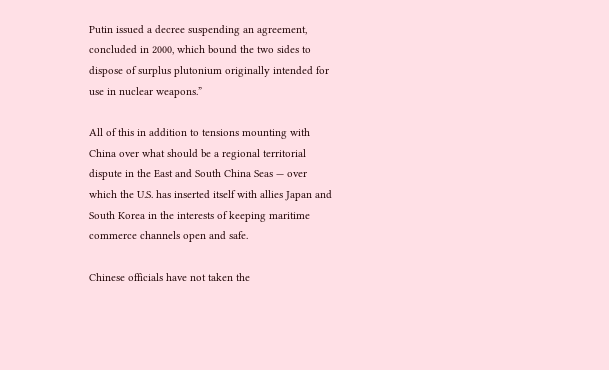Putin issued a decree suspending an agreement, concluded in 2000, which bound the two sides to dispose of surplus plutonium originally intended for use in nuclear weapons.”

All of this in addition to tensions mounting with China over what should be a regional territorial dispute in the East and South China Seas — over which the U.S. has inserted itself with allies Japan and South Korea in the interests of keeping maritime commerce channels open and safe.

Chinese officials have not taken the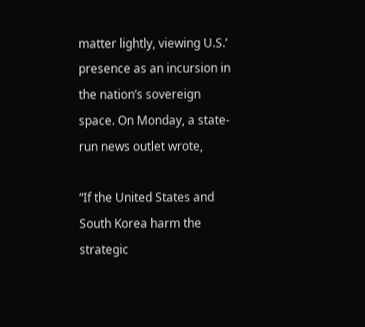matter lightly, viewing U.S.’ presence as an incursion in the nation’s sovereign space. On Monday, a state-run news outlet wrote,

“If the United States and South Korea harm the strategic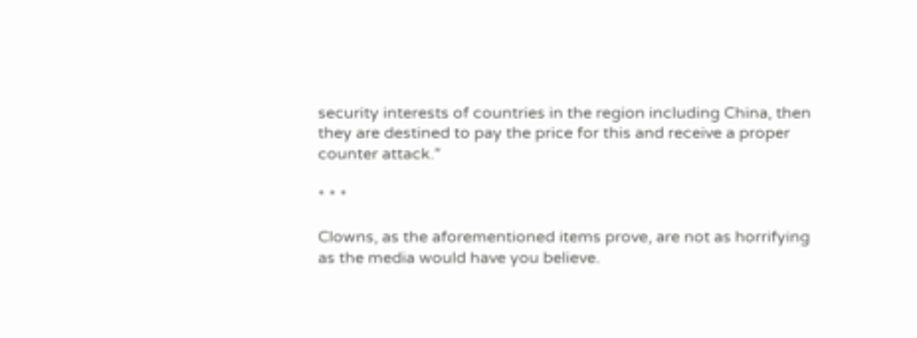security interests of countries in the region including China, then they are destined to pay the price for this and receive a proper counter attack.”

* * *

Clowns, as the aforementioned items prove, are not as horrifying as the media would have you believe.